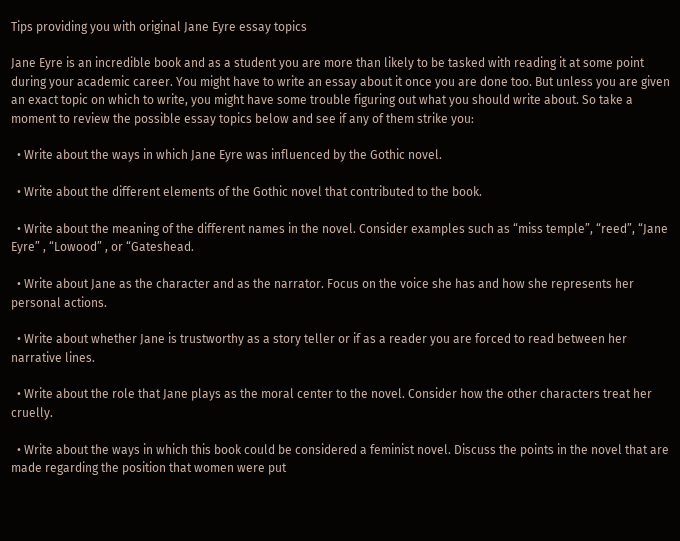Tips providing you with original Jane Eyre essay topics

Jane Eyre is an incredible book and as a student you are more than likely to be tasked with reading it at some point during your academic career. You might have to write an essay about it once you are done too. But unless you are given an exact topic on which to write, you might have some trouble figuring out what you should write about. So take a moment to review the possible essay topics below and see if any of them strike you:

  • Write about the ways in which Jane Eyre was influenced by the Gothic novel.

  • Write about the different elements of the Gothic novel that contributed to the book.

  • Write about the meaning of the different names in the novel. Consider examples such as “miss temple”, “reed”, “Jane Eyre” , “Lowood” , or “Gateshead.

  • Write about Jane as the character and as the narrator. Focus on the voice she has and how she represents her personal actions.

  • Write about whether Jane is trustworthy as a story teller or if as a reader you are forced to read between her narrative lines.

  • Write about the role that Jane plays as the moral center to the novel. Consider how the other characters treat her cruelly.

  • Write about the ways in which this book could be considered a feminist novel. Discuss the points in the novel that are made regarding the position that women were put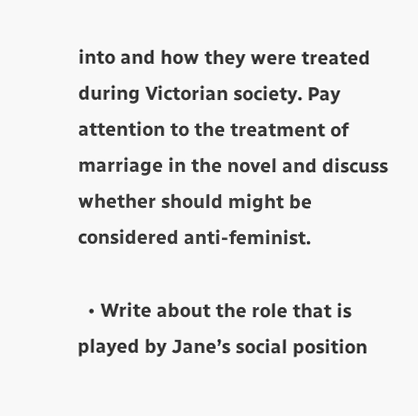into and how they were treated during Victorian society. Pay attention to the treatment of marriage in the novel and discuss whether should might be considered anti-feminist.

  • Write about the role that is played by Jane’s social position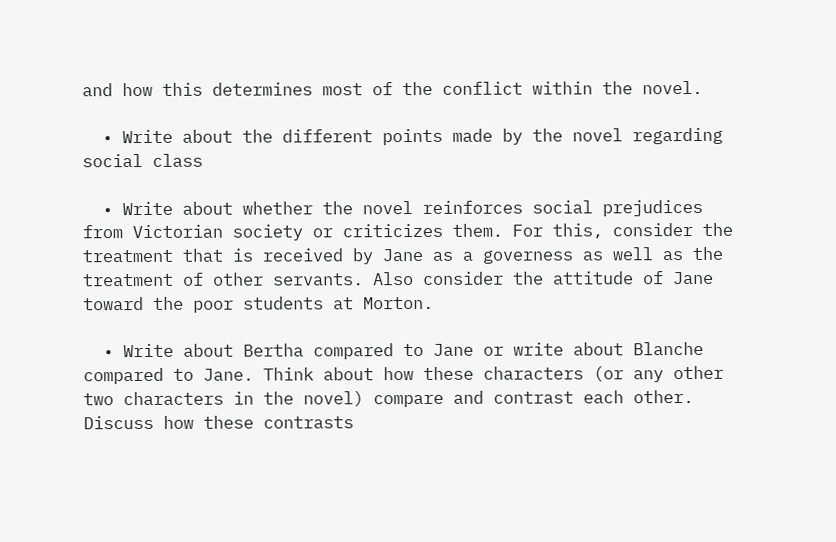and how this determines most of the conflict within the novel.

  • Write about the different points made by the novel regarding social class

  • Write about whether the novel reinforces social prejudices from Victorian society or criticizes them. For this, consider the treatment that is received by Jane as a governess as well as the treatment of other servants. Also consider the attitude of Jane toward the poor students at Morton.

  • Write about Bertha compared to Jane or write about Blanche compared to Jane. Think about how these characters (or any other two characters in the novel) compare and contrast each other. Discuss how these contrasts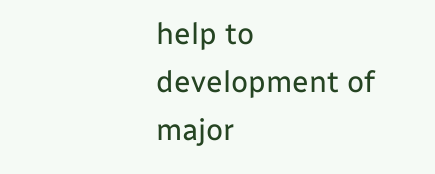help to development of major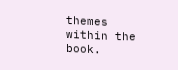themes within the book.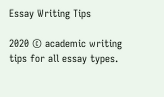Essay Writing Tips

2020 © academic writing tips for all essay types.